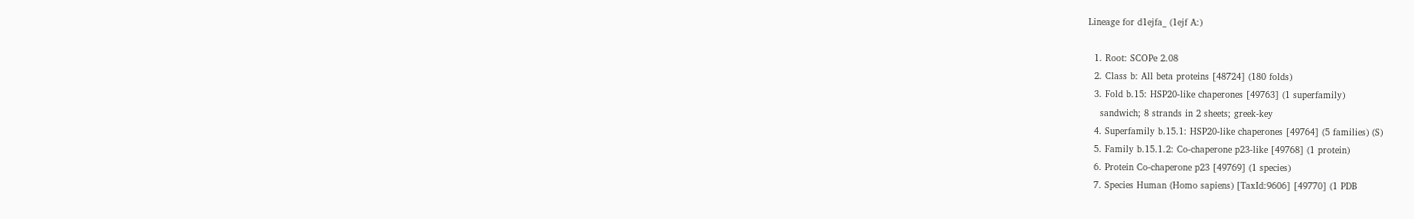Lineage for d1ejfa_ (1ejf A:)

  1. Root: SCOPe 2.08
  2. Class b: All beta proteins [48724] (180 folds)
  3. Fold b.15: HSP20-like chaperones [49763] (1 superfamily)
    sandwich; 8 strands in 2 sheets; greek-key
  4. Superfamily b.15.1: HSP20-like chaperones [49764] (5 families) (S)
  5. Family b.15.1.2: Co-chaperone p23-like [49768] (1 protein)
  6. Protein Co-chaperone p23 [49769] (1 species)
  7. Species Human (Homo sapiens) [TaxId:9606] [49770] (1 PDB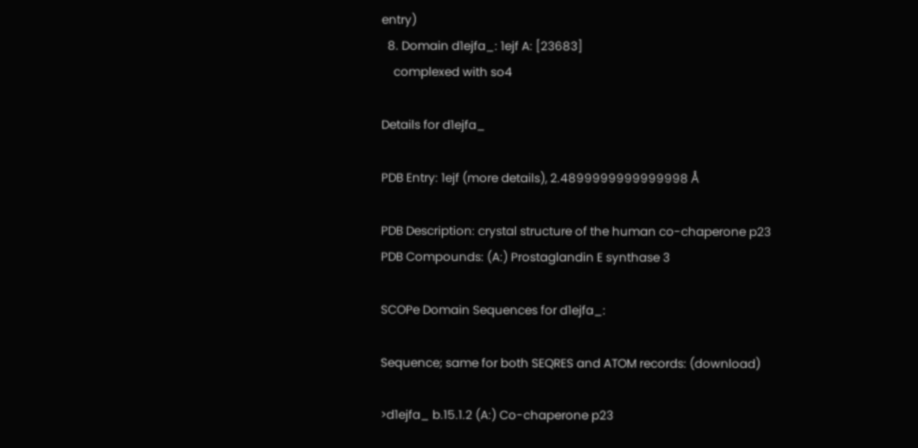entry)
  8. Domain d1ejfa_: 1ejf A: [23683]
    complexed with so4

Details for d1ejfa_

PDB Entry: 1ejf (more details), 2.4899999999999998 Å

PDB Description: crystal structure of the human co-chaperone p23
PDB Compounds: (A:) Prostaglandin E synthase 3

SCOPe Domain Sequences for d1ejfa_:

Sequence; same for both SEQRES and ATOM records: (download)

>d1ejfa_ b.15.1.2 (A:) Co-chaperone p23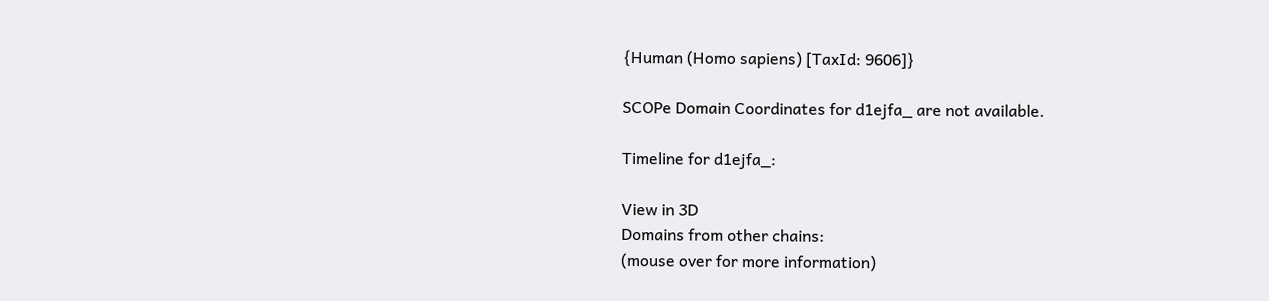{Human (Homo sapiens) [TaxId: 9606]}

SCOPe Domain Coordinates for d1ejfa_ are not available.

Timeline for d1ejfa_:

View in 3D
Domains from other chains:
(mouse over for more information)